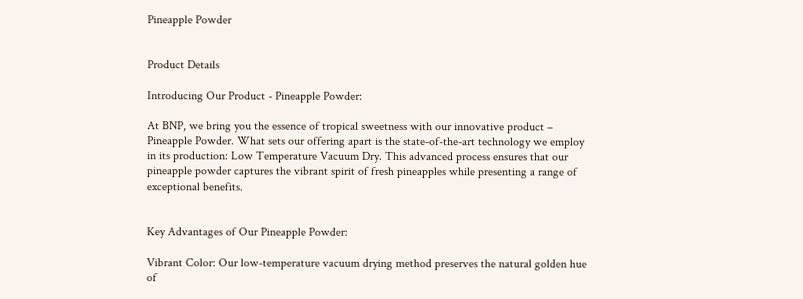Pineapple Powder


Product Details

Introducing Our Product - Pineapple Powder:

At BNP, we bring you the essence of tropical sweetness with our innovative product – Pineapple Powder. What sets our offering apart is the state-of-the-art technology we employ in its production: Low Temperature Vacuum Dry. This advanced process ensures that our pineapple powder captures the vibrant spirit of fresh pineapples while presenting a range of exceptional benefits.


Key Advantages of Our Pineapple Powder:

Vibrant Color: Our low-temperature vacuum drying method preserves the natural golden hue of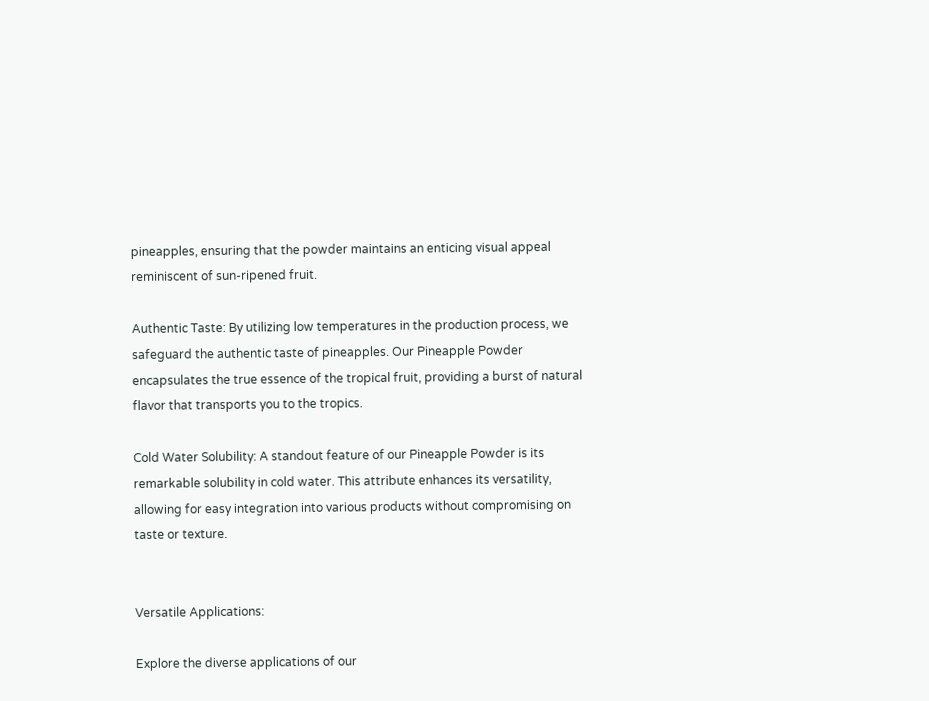pineapples, ensuring that the powder maintains an enticing visual appeal reminiscent of sun-ripened fruit.

Authentic Taste: By utilizing low temperatures in the production process, we safeguard the authentic taste of pineapples. Our Pineapple Powder encapsulates the true essence of the tropical fruit, providing a burst of natural flavor that transports you to the tropics.

Cold Water Solubility: A standout feature of our Pineapple Powder is its remarkable solubility in cold water. This attribute enhances its versatility, allowing for easy integration into various products without compromising on taste or texture.


Versatile Applications:

Explore the diverse applications of our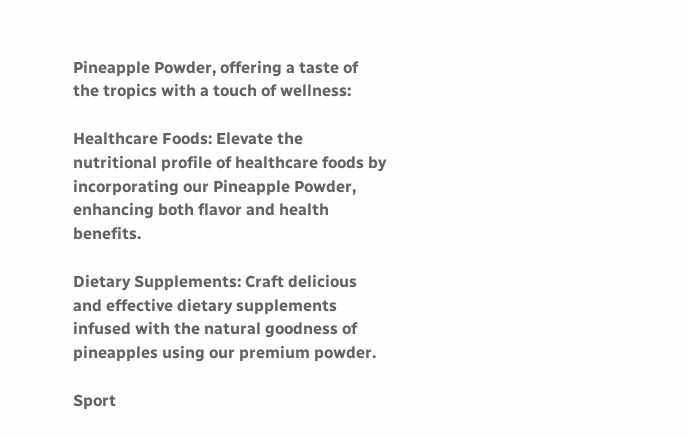Pineapple Powder, offering a taste of the tropics with a touch of wellness:

Healthcare Foods: Elevate the nutritional profile of healthcare foods by incorporating our Pineapple Powder, enhancing both flavor and health benefits.

Dietary Supplements: Craft delicious and effective dietary supplements infused with the natural goodness of pineapples using our premium powder.

Sport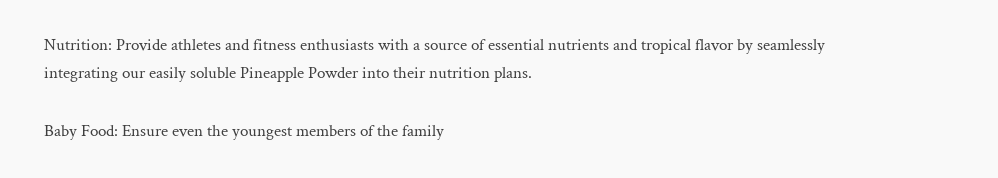Nutrition: Provide athletes and fitness enthusiasts with a source of essential nutrients and tropical flavor by seamlessly integrating our easily soluble Pineapple Powder into their nutrition plans.

Baby Food: Ensure even the youngest members of the family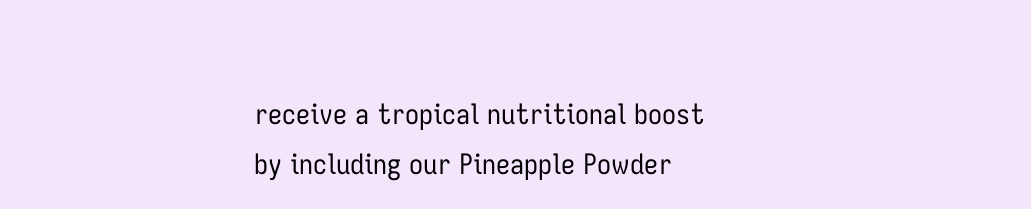receive a tropical nutritional boost by including our Pineapple Powder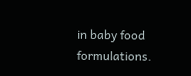in baby food formulations.